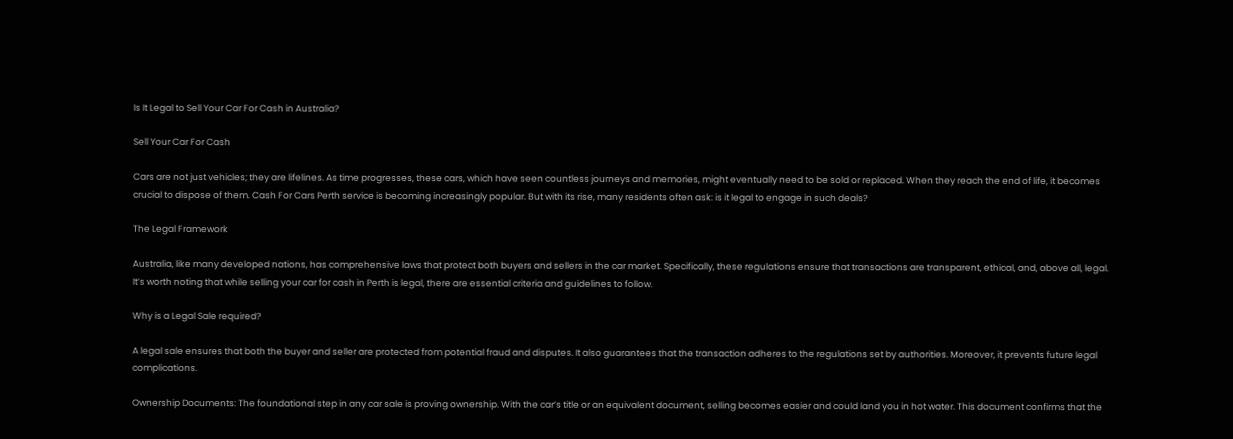Is It Legal to Sell Your Car For Cash in Australia?

Sell Your Car For Cash

Cars are not just vehicles; they are lifelines. As time progresses, these cars, which have seen countless journeys and memories, might eventually need to be sold or replaced. When they reach the end of life, it becomes crucial to dispose of them. Cash For Cars Perth service is becoming increasingly popular. But with its rise, many residents often ask: is it legal to engage in such deals?

The Legal Framework

Australia, like many developed nations, has comprehensive laws that protect both buyers and sellers in the car market. Specifically, these regulations ensure that transactions are transparent, ethical, and, above all, legal. It’s worth noting that while selling your car for cash in Perth is legal, there are essential criteria and guidelines to follow.

Why is a Legal Sale required?

A legal sale ensures that both the buyer and seller are protected from potential fraud and disputes. It also guarantees that the transaction adheres to the regulations set by authorities. Moreover, it prevents future legal complications.

Ownership Documents: The foundational step in any car sale is proving ownership. With the car’s title or an equivalent document, selling becomes easier and could land you in hot water. This document confirms that the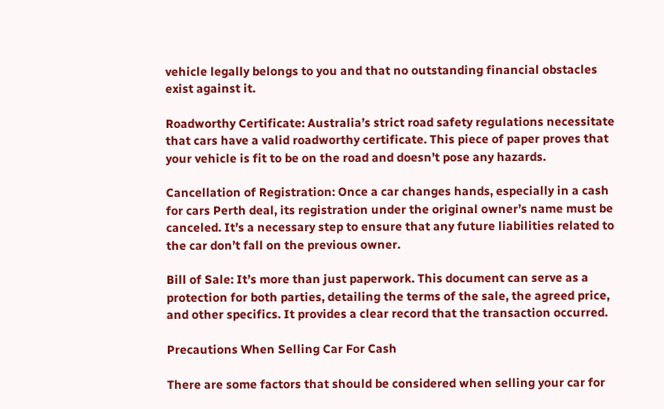vehicle legally belongs to you and that no outstanding financial obstacles exist against it.

Roadworthy Certificate: Australia’s strict road safety regulations necessitate that cars have a valid roadworthy certificate. This piece of paper proves that your vehicle is fit to be on the road and doesn’t pose any hazards.

Cancellation of Registration: Once a car changes hands, especially in a cash for cars Perth deal, its registration under the original owner’s name must be canceled. It’s a necessary step to ensure that any future liabilities related to the car don’t fall on the previous owner.

Bill of Sale: It’s more than just paperwork. This document can serve as a protection for both parties, detailing the terms of the sale, the agreed price, and other specifics. It provides a clear record that the transaction occurred.

Precautions When Selling Car For Cash

There are some factors that should be considered when selling your car for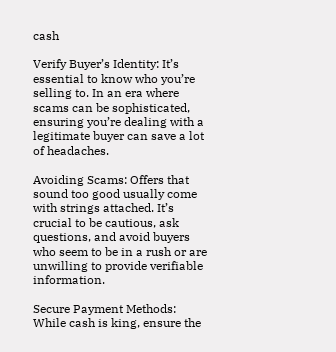cash

Verify Buyer’s Identity: It’s essential to know who you’re selling to. In an era where scams can be sophisticated, ensuring you’re dealing with a legitimate buyer can save a lot of headaches.

Avoiding Scams: Offers that sound too good usually come with strings attached. It’s crucial to be cautious, ask questions, and avoid buyers who seem to be in a rush or are unwilling to provide verifiable information.

Secure Payment Methods: While cash is king, ensure the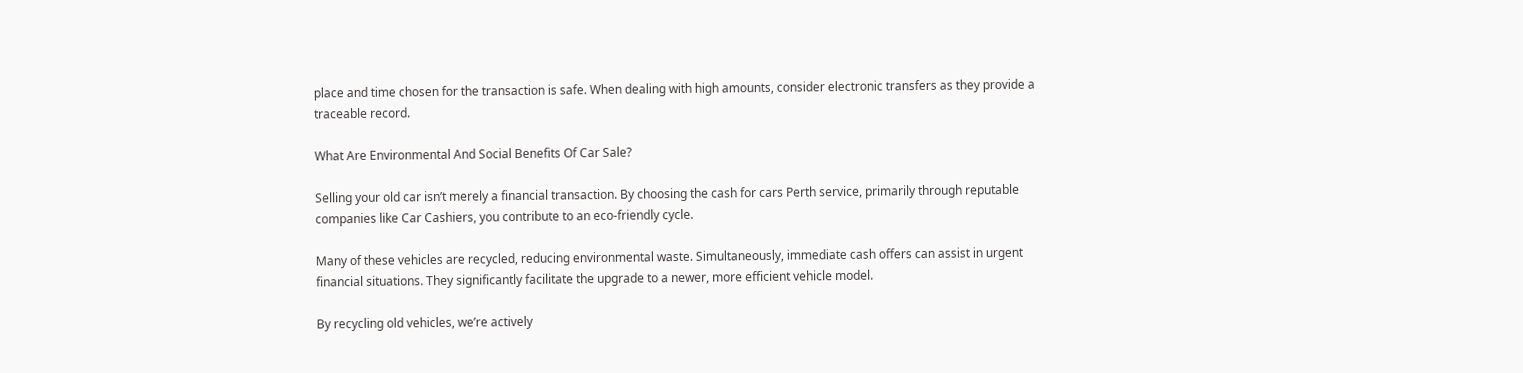place and time chosen for the transaction is safe. When dealing with high amounts, consider electronic transfers as they provide a traceable record.

What Are Environmental And Social Benefits Of Car Sale?

Selling your old car isn’t merely a financial transaction. By choosing the cash for cars Perth service, primarily through reputable companies like Car Cashiers, you contribute to an eco-friendly cycle.

Many of these vehicles are recycled, reducing environmental waste. Simultaneously, immediate cash offers can assist in urgent financial situations. They significantly facilitate the upgrade to a newer, more efficient vehicle model.

By recycling old vehicles, we’re actively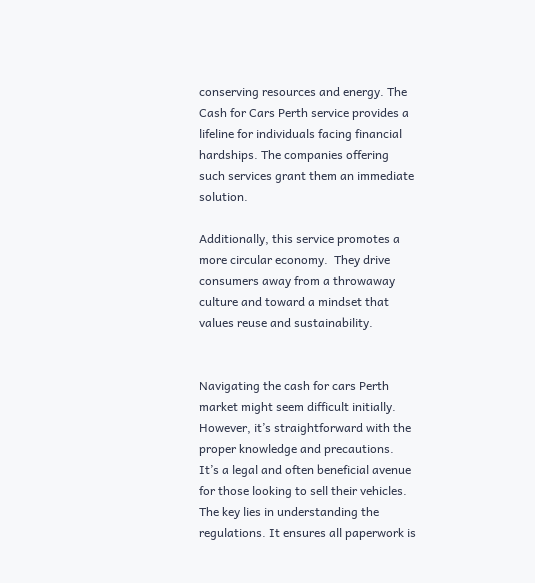conserving resources and energy. The Cash for Cars Perth service provides a lifeline for individuals facing financial hardships. The companies offering such services grant them an immediate solution.

Additionally, this service promotes a more circular economy.  They drive consumers away from a throwaway culture and toward a mindset that values reuse and sustainability.


Navigating the cash for cars Perth market might seem difficult initially. However, it’s straightforward with the proper knowledge and precautions. It’s a legal and often beneficial avenue for those looking to sell their vehicles. The key lies in understanding the regulations. It ensures all paperwork is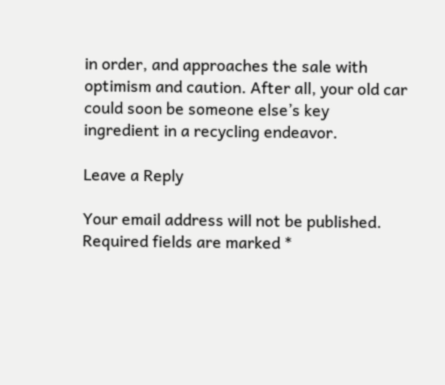in order, and approaches the sale with optimism and caution. After all, your old car could soon be someone else’s key ingredient in a recycling endeavor.

Leave a Reply

Your email address will not be published. Required fields are marked *